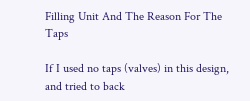Filling Unit And The Reason For The Taps

If I used no taps (valves) in this design, and tried to back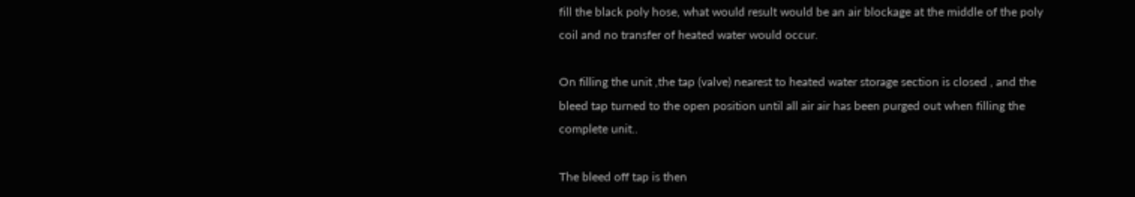fill the black poly hose, what would result would be an air blockage at the middle of the poly coil and no transfer of heated water would occur.

On filling the unit ,the tap (valve) nearest to heated water storage section is closed , and the bleed tap turned to the open position until all air air has been purged out when filling the complete unit..

The bleed off tap is then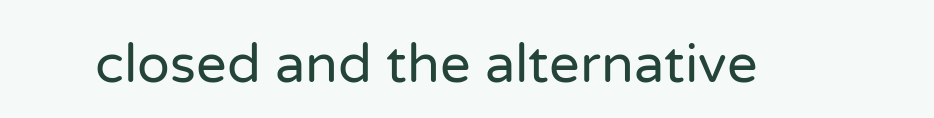closed and the alternative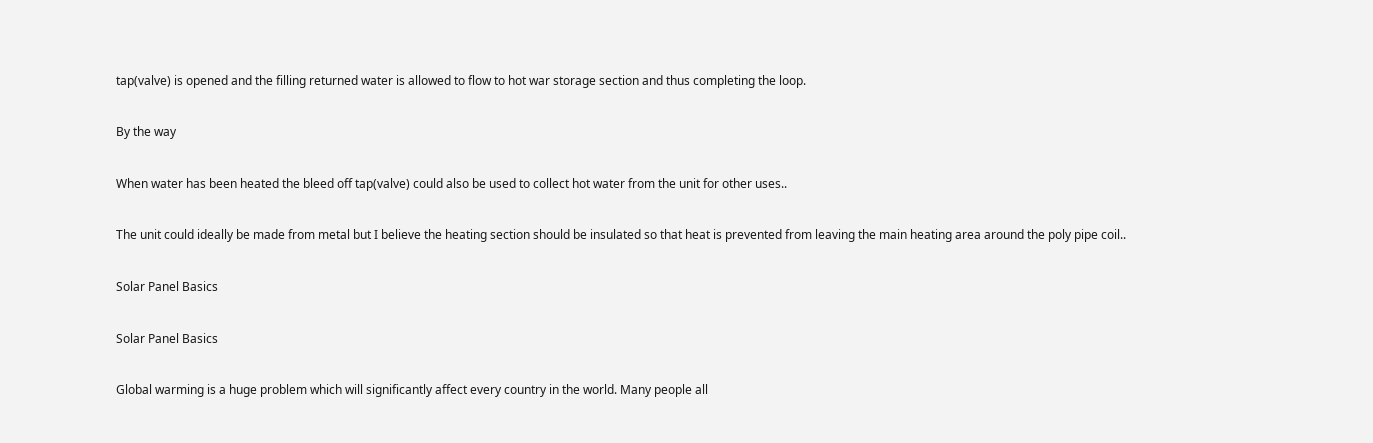tap(valve) is opened and the filling returned water is allowed to flow to hot war storage section and thus completing the loop.

By the way

When water has been heated the bleed off tap(valve) could also be used to collect hot water from the unit for other uses..

The unit could ideally be made from metal but I believe the heating section should be insulated so that heat is prevented from leaving the main heating area around the poly pipe coil..

Solar Panel Basics

Solar Panel Basics

Global warming is a huge problem which will significantly affect every country in the world. Many people all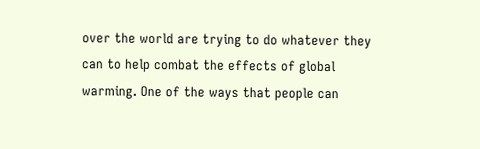over the world are trying to do whatever they can to help combat the effects of global warming. One of the ways that people can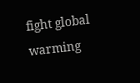fight global warming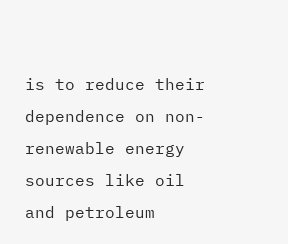is to reduce their dependence on non-renewable energy sources like oil and petroleum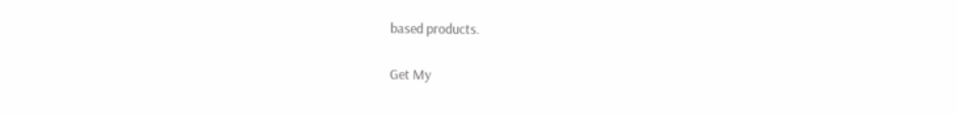based products.

Get My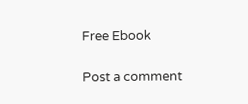Free Ebook

Post a comment